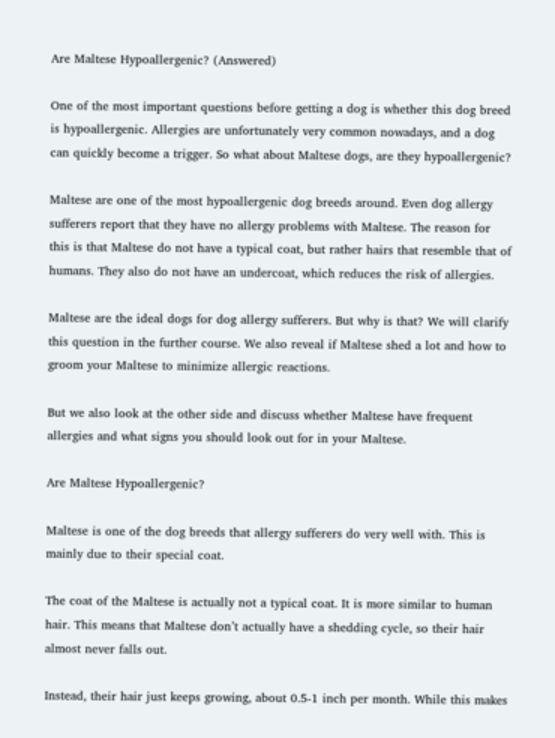Are Maltese Hypoallergenic? (Answered)

One of the most important questions before getting a dog is whether this dog breed is hypoallergenic. Allergies are unfortunately very common nowadays, and a dog can quickly become a trigger. So what about Maltese dogs, are they hypoallergenic?

Maltese are one of the most hypoallergenic dog breeds around. Even dog allergy sufferers report that they have no allergy problems with Maltese. The reason for this is that Maltese do not have a typical coat, but rather hairs that resemble that of humans. They also do not have an undercoat, which reduces the risk of allergies.

Maltese are the ideal dogs for dog allergy sufferers. But why is that? We will clarify this question in the further course. We also reveal if Maltese shed a lot and how to groom your Maltese to minimize allergic reactions.

But we also look at the other side and discuss whether Maltese have frequent allergies and what signs you should look out for in your Maltese.

Are Maltese Hypoallergenic?

Maltese is one of the dog breeds that allergy sufferers do very well with. This is mainly due to their special coat.

The coat of the Maltese is actually not a typical coat. It is more similar to human hair. This means that Maltese don’t actually have a shedding cycle, so their hair almost never falls out.

Instead, their hair just keeps growing, about 0.5-1 inch per month. While this makes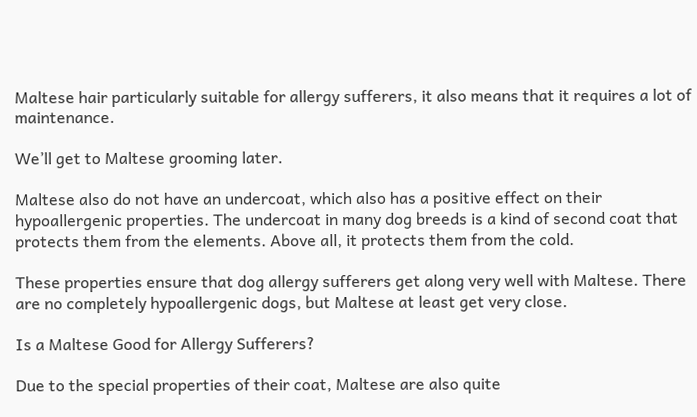Maltese hair particularly suitable for allergy sufferers, it also means that it requires a lot of maintenance.

We’ll get to Maltese grooming later.

Maltese also do not have an undercoat, which also has a positive effect on their hypoallergenic properties. The undercoat in many dog breeds is a kind of second coat that protects them from the elements. Above all, it protects them from the cold.

These properties ensure that dog allergy sufferers get along very well with Maltese. There are no completely hypoallergenic dogs, but Maltese at least get very close.

Is a Maltese Good for Allergy Sufferers?

Due to the special properties of their coat, Maltese are also quite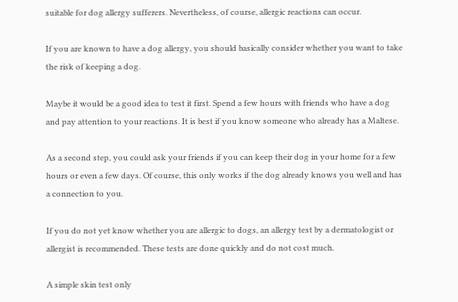suitable for dog allergy sufferers. Nevertheless, of course, allergic reactions can occur.

If you are known to have a dog allergy, you should basically consider whether you want to take the risk of keeping a dog.

Maybe it would be a good idea to test it first. Spend a few hours with friends who have a dog and pay attention to your reactions. It is best if you know someone who already has a Maltese.

As a second step, you could ask your friends if you can keep their dog in your home for a few hours or even a few days. Of course, this only works if the dog already knows you well and has a connection to you.

If you do not yet know whether you are allergic to dogs, an allergy test by a dermatologist or allergist is recommended. These tests are done quickly and do not cost much.

A simple skin test only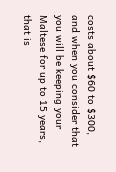costs about $60 to $300, and when you consider that you will be keeping your Maltese for up to 15 years, that is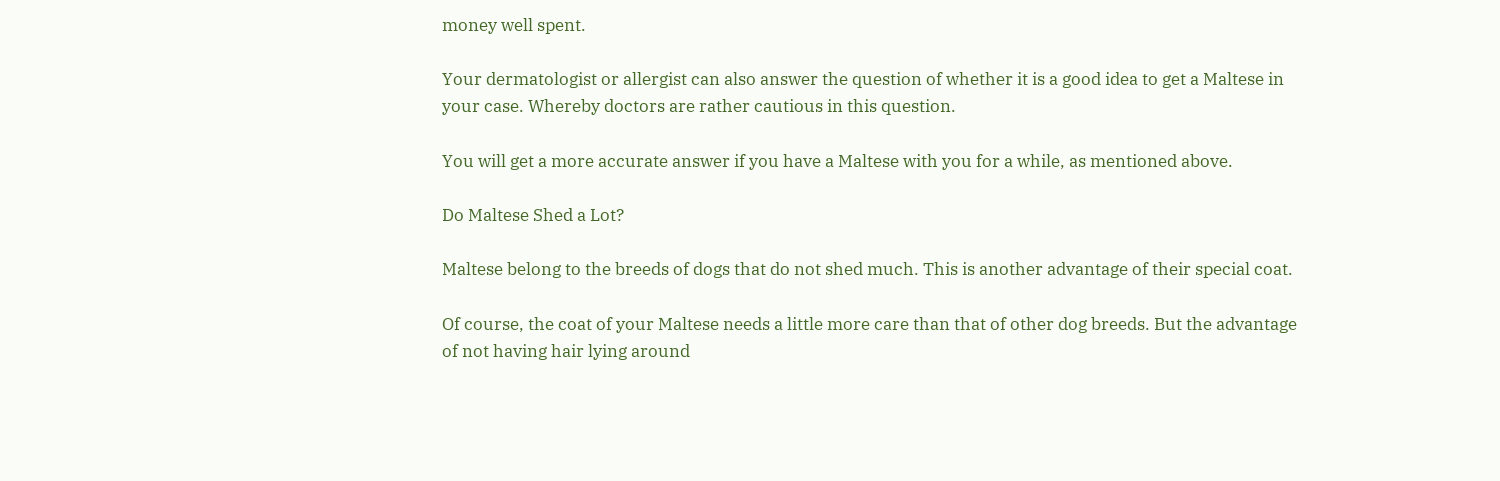money well spent.

Your dermatologist or allergist can also answer the question of whether it is a good idea to get a Maltese in your case. Whereby doctors are rather cautious in this question.

You will get a more accurate answer if you have a Maltese with you for a while, as mentioned above.

Do Maltese Shed a Lot?

Maltese belong to the breeds of dogs that do not shed much. This is another advantage of their special coat.

Of course, the coat of your Maltese needs a little more care than that of other dog breeds. But the advantage of not having hair lying around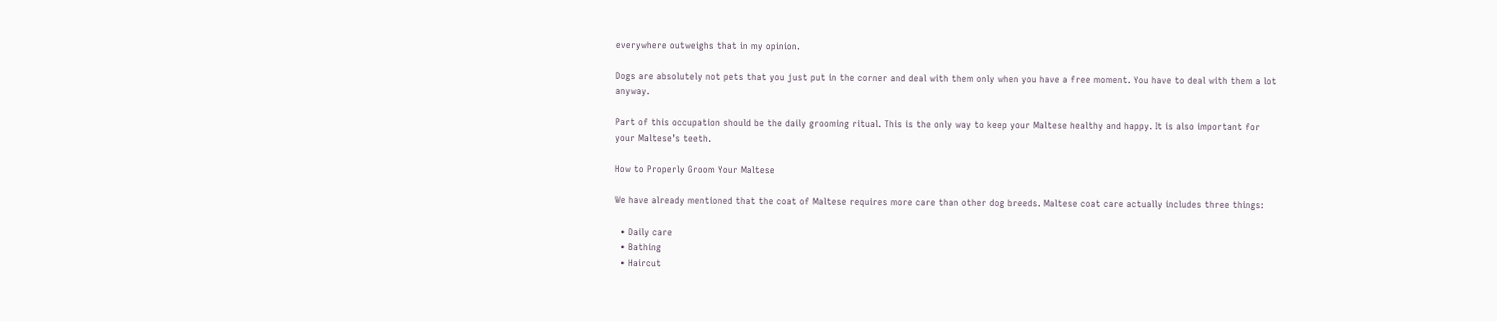everywhere outweighs that in my opinion.

Dogs are absolutely not pets that you just put in the corner and deal with them only when you have a free moment. You have to deal with them a lot anyway.

Part of this occupation should be the daily grooming ritual. This is the only way to keep your Maltese healthy and happy. It is also important for your Maltese’s teeth.

How to Properly Groom Your Maltese

We have already mentioned that the coat of Maltese requires more care than other dog breeds. Maltese coat care actually includes three things:

  • Daily care
  • Bathing
  • Haircut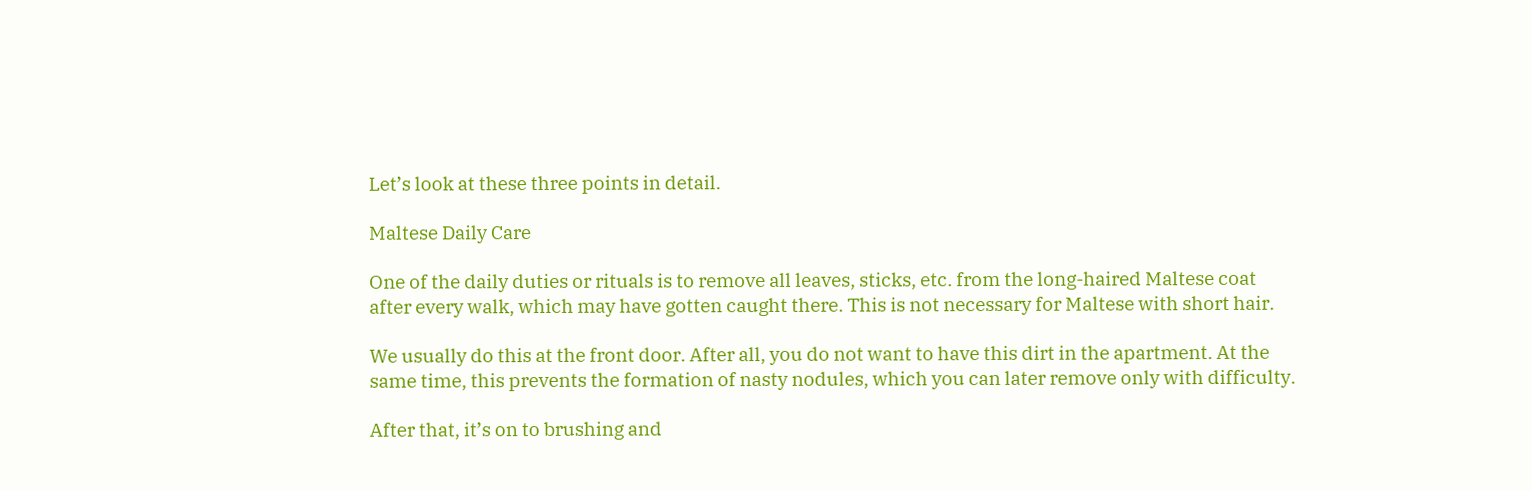Let’s look at these three points in detail.

Maltese Daily Care

One of the daily duties or rituals is to remove all leaves, sticks, etc. from the long-haired Maltese coat after every walk, which may have gotten caught there. This is not necessary for Maltese with short hair.

We usually do this at the front door. After all, you do not want to have this dirt in the apartment. At the same time, this prevents the formation of nasty nodules, which you can later remove only with difficulty.

After that, it’s on to brushing and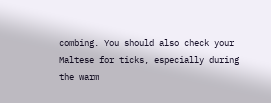combing. You should also check your Maltese for ticks, especially during the warm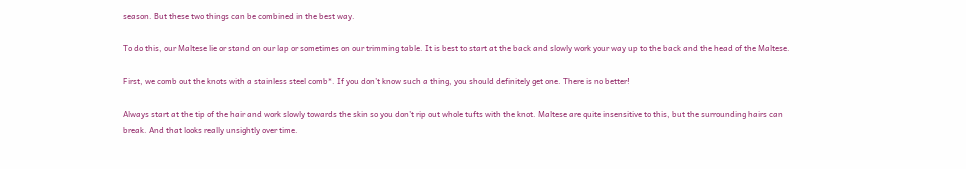season. But these two things can be combined in the best way.

To do this, our Maltese lie or stand on our lap or sometimes on our trimming table. It is best to start at the back and slowly work your way up to the back and the head of the Maltese.

First, we comb out the knots with a stainless steel comb*. If you don’t know such a thing, you should definitely get one. There is no better!

Always start at the tip of the hair and work slowly towards the skin so you don’t rip out whole tufts with the knot. Maltese are quite insensitive to this, but the surrounding hairs can break. And that looks really unsightly over time.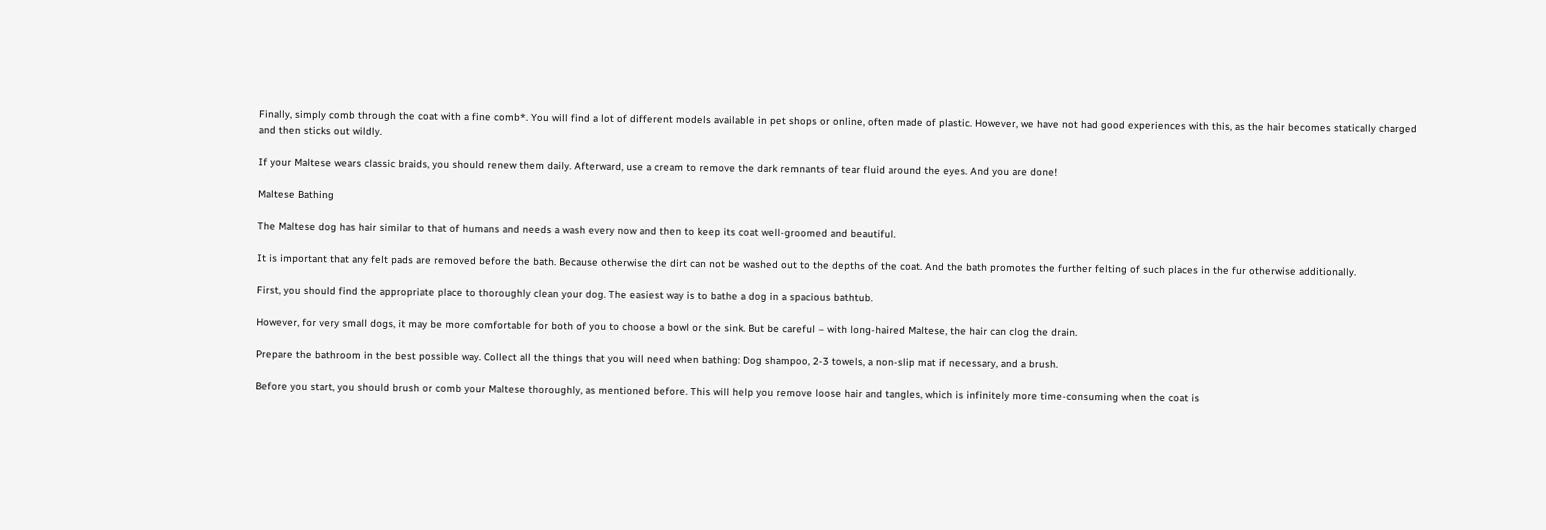Finally, simply comb through the coat with a fine comb*. You will find a lot of different models available in pet shops or online, often made of plastic. However, we have not had good experiences with this, as the hair becomes statically charged and then sticks out wildly.

If your Maltese wears classic braids, you should renew them daily. Afterward, use a cream to remove the dark remnants of tear fluid around the eyes. And you are done!

Maltese Bathing

The Maltese dog has hair similar to that of humans and needs a wash every now and then to keep its coat well-groomed and beautiful.

It is important that any felt pads are removed before the bath. Because otherwise the dirt can not be washed out to the depths of the coat. And the bath promotes the further felting of such places in the fur otherwise additionally.

First, you should find the appropriate place to thoroughly clean your dog. The easiest way is to bathe a dog in a spacious bathtub.

However, for very small dogs, it may be more comfortable for both of you to choose a bowl or the sink. But be careful – with long-haired Maltese, the hair can clog the drain.

Prepare the bathroom in the best possible way. Collect all the things that you will need when bathing: Dog shampoo, 2-3 towels, a non-slip mat if necessary, and a brush.

Before you start, you should brush or comb your Maltese thoroughly, as mentioned before. This will help you remove loose hair and tangles, which is infinitely more time-consuming when the coat is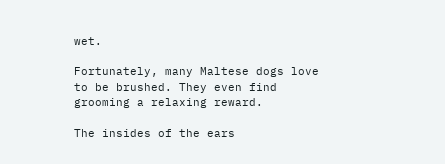wet.

Fortunately, many Maltese dogs love to be brushed. They even find grooming a relaxing reward.

The insides of the ears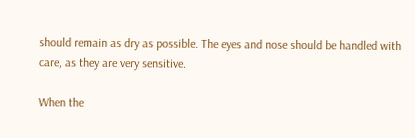should remain as dry as possible. The eyes and nose should be handled with care, as they are very sensitive.

When the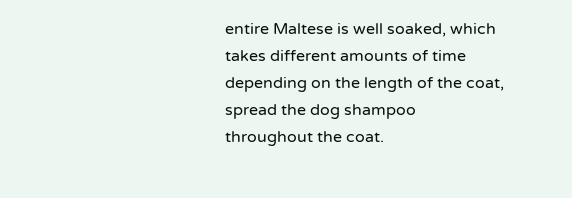entire Maltese is well soaked, which takes different amounts of time depending on the length of the coat, spread the dog shampoo throughout the coat.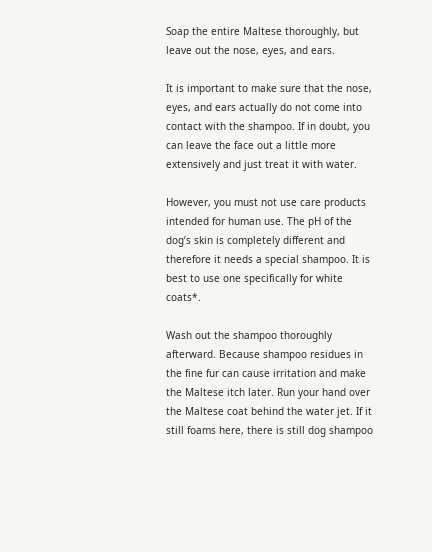Soap the entire Maltese thoroughly, but leave out the nose, eyes, and ears.

It is important to make sure that the nose, eyes, and ears actually do not come into contact with the shampoo. If in doubt, you can leave the face out a little more extensively and just treat it with water.

However, you must not use care products intended for human use. The pH of the dog’s skin is completely different and therefore it needs a special shampoo. It is best to use one specifically for white coats*.

Wash out the shampoo thoroughly afterward. Because shampoo residues in the fine fur can cause irritation and make the Maltese itch later. Run your hand over the Maltese coat behind the water jet. If it still foams here, there is still dog shampoo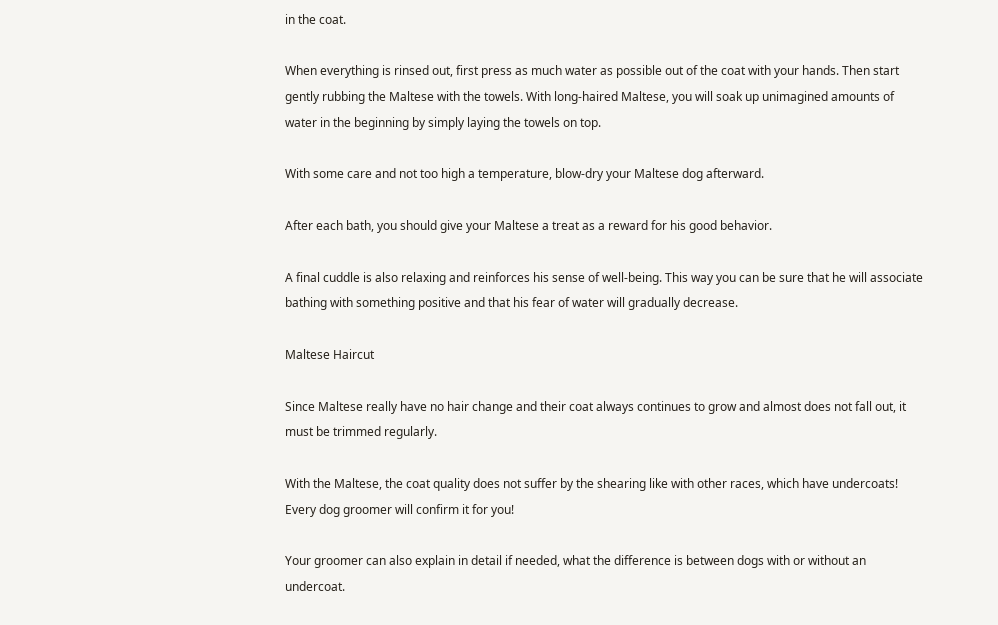in the coat.

When everything is rinsed out, first press as much water as possible out of the coat with your hands. Then start gently rubbing the Maltese with the towels. With long-haired Maltese, you will soak up unimagined amounts of water in the beginning by simply laying the towels on top.

With some care and not too high a temperature, blow-dry your Maltese dog afterward.

After each bath, you should give your Maltese a treat as a reward for his good behavior.

A final cuddle is also relaxing and reinforces his sense of well-being. This way you can be sure that he will associate bathing with something positive and that his fear of water will gradually decrease.

Maltese Haircut

Since Maltese really have no hair change and their coat always continues to grow and almost does not fall out, it must be trimmed regularly.

With the Maltese, the coat quality does not suffer by the shearing like with other races, which have undercoats! Every dog groomer will confirm it for you!

Your groomer can also explain in detail if needed, what the difference is between dogs with or without an undercoat.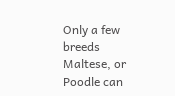Only a few breeds Maltese, or Poodle can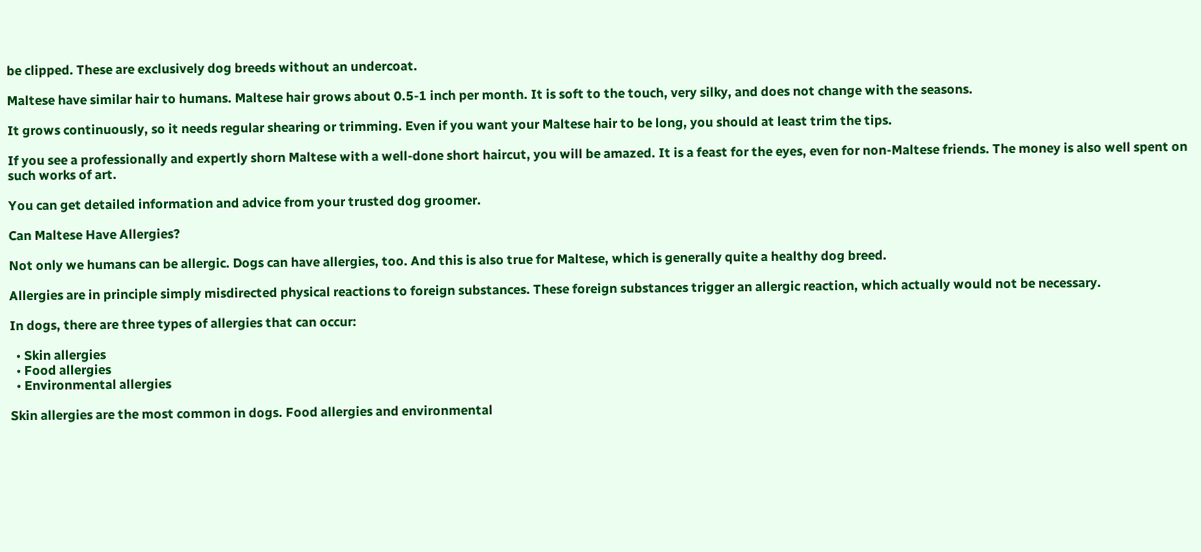be clipped. These are exclusively dog breeds without an undercoat.

Maltese have similar hair to humans. Maltese hair grows about 0.5-1 inch per month. It is soft to the touch, very silky, and does not change with the seasons.

It grows continuously, so it needs regular shearing or trimming. Even if you want your Maltese hair to be long, you should at least trim the tips.

If you see a professionally and expertly shorn Maltese with a well-done short haircut, you will be amazed. It is a feast for the eyes, even for non-Maltese friends. The money is also well spent on such works of art.

You can get detailed information and advice from your trusted dog groomer.

Can Maltese Have Allergies?

Not only we humans can be allergic. Dogs can have allergies, too. And this is also true for Maltese, which is generally quite a healthy dog breed.

Allergies are in principle simply misdirected physical reactions to foreign substances. These foreign substances trigger an allergic reaction, which actually would not be necessary.

In dogs, there are three types of allergies that can occur:

  • Skin allergies
  • Food allergies
  • Environmental allergies

Skin allergies are the most common in dogs. Food allergies and environmental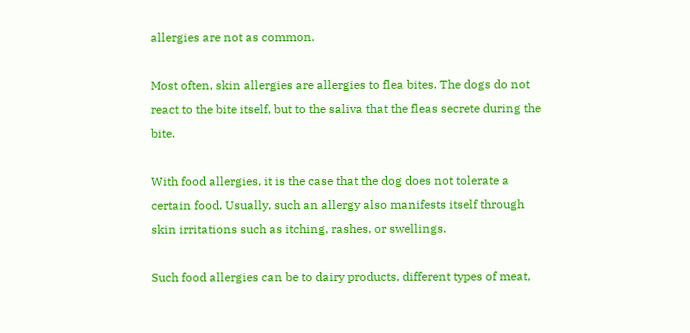allergies are not as common.

Most often, skin allergies are allergies to flea bites. The dogs do not react to the bite itself, but to the saliva that the fleas secrete during the bite.

With food allergies, it is the case that the dog does not tolerate a certain food. Usually, such an allergy also manifests itself through skin irritations such as itching, rashes, or swellings.

Such food allergies can be to dairy products, different types of meat,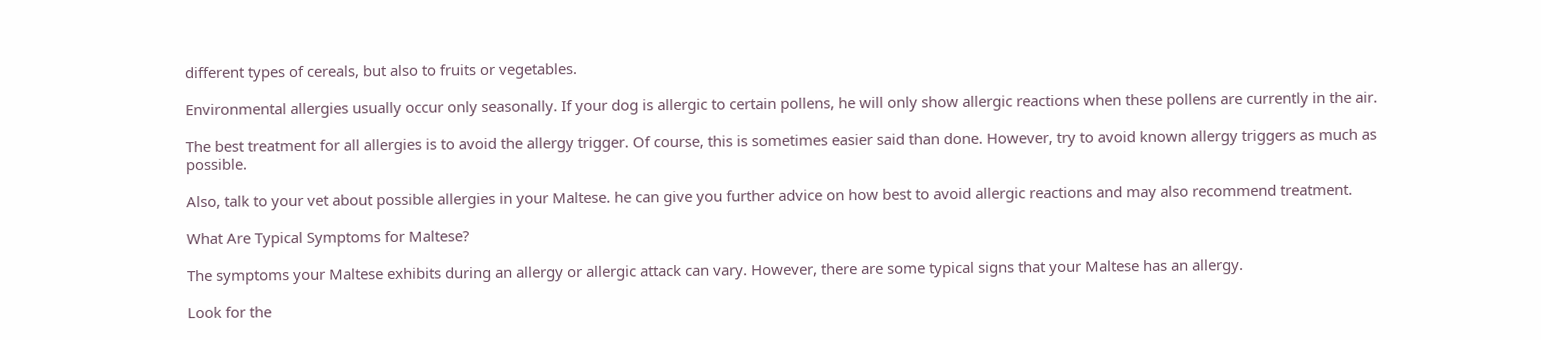different types of cereals, but also to fruits or vegetables.

Environmental allergies usually occur only seasonally. If your dog is allergic to certain pollens, he will only show allergic reactions when these pollens are currently in the air.

The best treatment for all allergies is to avoid the allergy trigger. Of course, this is sometimes easier said than done. However, try to avoid known allergy triggers as much as possible.

Also, talk to your vet about possible allergies in your Maltese. he can give you further advice on how best to avoid allergic reactions and may also recommend treatment.

What Are Typical Symptoms for Maltese?

The symptoms your Maltese exhibits during an allergy or allergic attack can vary. However, there are some typical signs that your Maltese has an allergy.

Look for the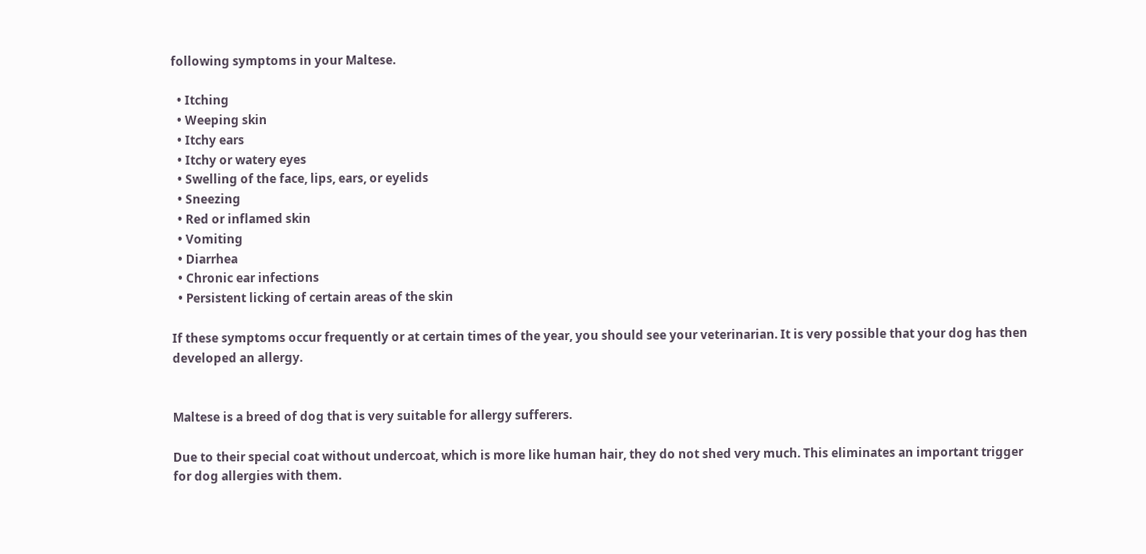following symptoms in your Maltese.

  • Itching
  • Weeping skin
  • Itchy ears
  • Itchy or watery eyes
  • Swelling of the face, lips, ears, or eyelids
  • Sneezing
  • Red or inflamed skin
  • Vomiting
  • Diarrhea
  • Chronic ear infections
  • Persistent licking of certain areas of the skin

If these symptoms occur frequently or at certain times of the year, you should see your veterinarian. It is very possible that your dog has then developed an allergy.


Maltese is a breed of dog that is very suitable for allergy sufferers.

Due to their special coat without undercoat, which is more like human hair, they do not shed very much. This eliminates an important trigger for dog allergies with them.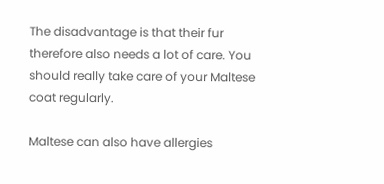The disadvantage is that their fur therefore also needs a lot of care. You should really take care of your Maltese coat regularly.

Maltese can also have allergies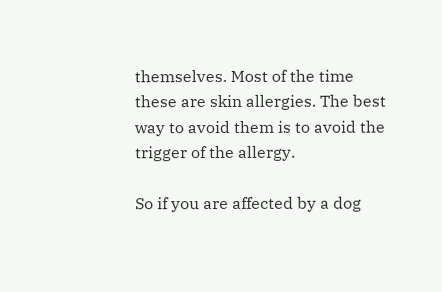themselves. Most of the time these are skin allergies. The best way to avoid them is to avoid the trigger of the allergy.

So if you are affected by a dog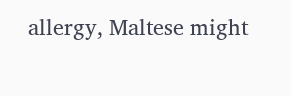allergy, Maltese might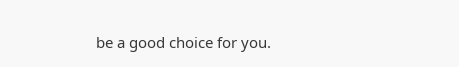be a good choice for you.